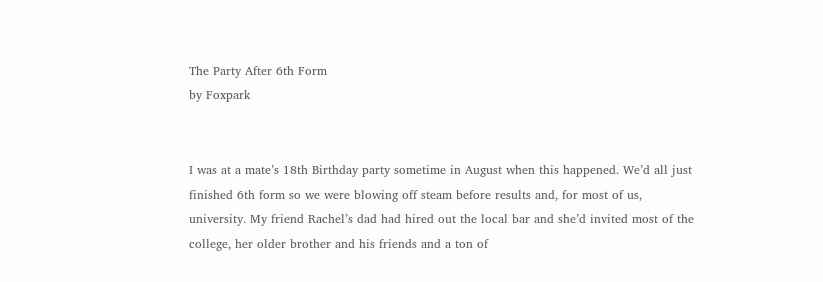The Party After 6th Form
by Foxpark


I was at a mate’s 18th Birthday party sometime in August when this happened. We’d all just finished 6th form so we were blowing off steam before results and, for most of us, university. My friend Rachel’s dad had hired out the local bar and she’d invited most of the college, her older brother and his friends and a ton of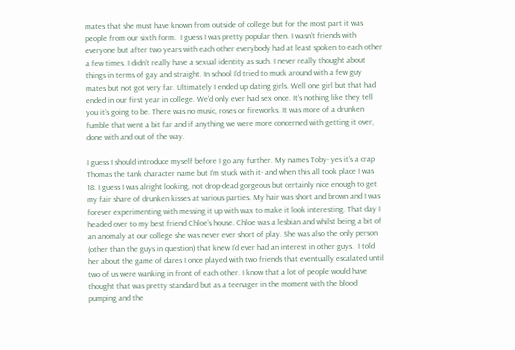mates that she must have known from outside of college but for the most part it was people from our sixth form.  I guess I was pretty popular then. I wasn’t friends with everyone but after two years with each other everybody had at least spoken to each other a few times. I didn’t really have a sexual identity as such. I never really thought about things in terms of gay and straight. In school I’d tried to muck around with a few guy mates but not got very far. Ultimately I ended up dating girls. Well one girl but that had ended in our first year in college. We’d only ever had sex once. It’s nothing like they tell you it’s going to be. There was no music, roses or fireworks. It was more of a drunken fumble that went a bit far and if anything we were more concerned with getting it over, done with and out of the way.

I guess I should introduce myself before I go any further. My names Toby- yes it’s a crap Thomas the tank character name but I’m stuck with it- and when this all took place I was 18. I guess I was alright looking, not drop-dead gorgeous but certainly nice enough to get my fair share of drunken kisses at various parties. My hair was short and brown and I was forever experimenting with messing it up with wax to make it look interesting. That day I headed over to my best friend Chloe’s house. Chloe was a lesbian and whilst being a bit of an anomaly at our college she was never ever short of play. She was also the only person (other than the guys in question) that knew I’d ever had an interest in other guys.  I told her about the game of dares I once played with two friends that eventually escalated until two of us were wanking in front of each other. I know that a lot of people would have thought that was pretty standard but as a teenager in the moment with the blood pumping and the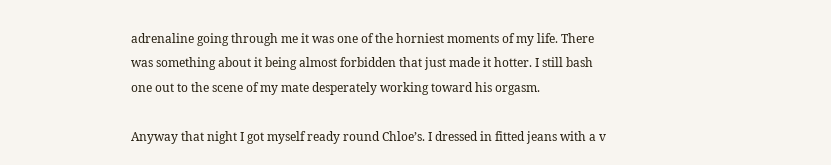adrenaline going through me it was one of the horniest moments of my life. There was something about it being almost forbidden that just made it hotter. I still bash one out to the scene of my mate desperately working toward his orgasm.

Anyway that night I got myself ready round Chloe’s. I dressed in fitted jeans with a v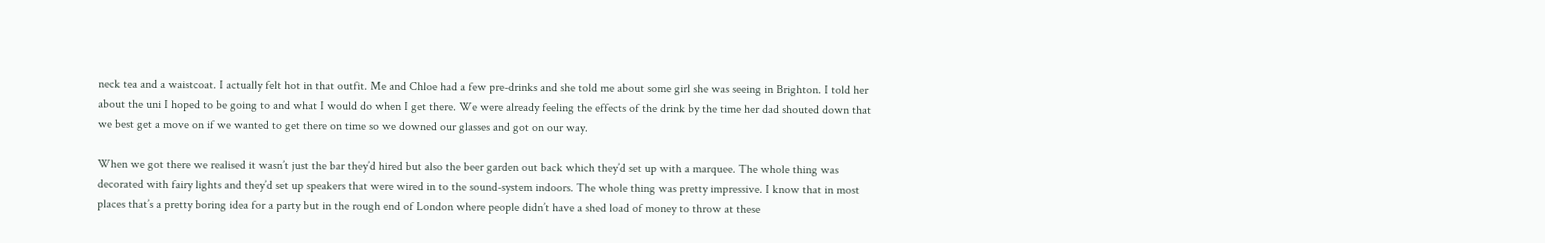neck tea and a waistcoat. I actually felt hot in that outfit. Me and Chloe had a few pre-drinks and she told me about some girl she was seeing in Brighton. I told her about the uni I hoped to be going to and what I would do when I get there. We were already feeling the effects of the drink by the time her dad shouted down that we best get a move on if we wanted to get there on time so we downed our glasses and got on our way.

When we got there we realised it wasn’t just the bar they’d hired but also the beer garden out back which they’d set up with a marquee. The whole thing was decorated with fairy lights and they’d set up speakers that were wired in to the sound-system indoors. The whole thing was pretty impressive. I know that in most places that’s a pretty boring idea for a party but in the rough end of London where people didn’t have a shed load of money to throw at these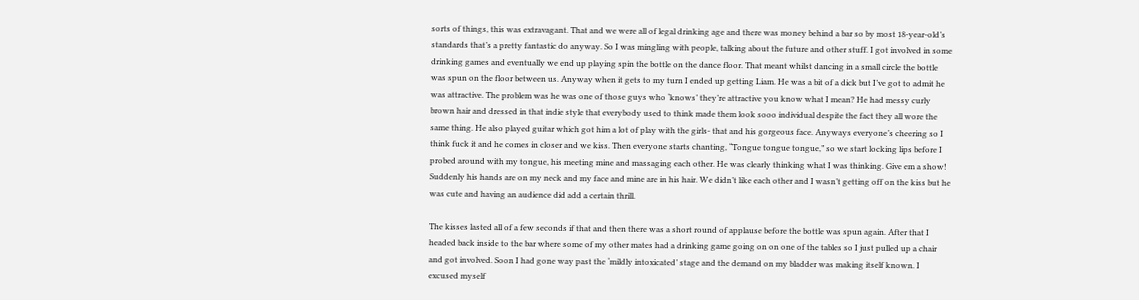sorts of things, this was extravagant. That and we were all of legal drinking age and there was money behind a bar so by most 18-year-old’s standards that’s a pretty fantastic do anyway. So I was mingling with people, talking about the future and other stuff. I got involved in some drinking games and eventually we end up playing spin the bottle on the dance floor. That meant whilst dancing in a small circle the bottle was spun on the floor between us. Anyway when it gets to my turn I ended up getting Liam. He was a bit of a dick but I’ve got to admit he was attractive. The problem was he was one of those guys who ‘knows’ they’re attractive you know what I mean? He had messy curly brown hair and dressed in that indie style that everybody used to think made them look sooo individual despite the fact they all wore the same thing. He also played guitar which got him a lot of play with the girls- that and his gorgeous face. Anyways everyone’s cheering so I think fuck it and he comes in closer and we kiss. Then everyone starts chanting, “Tongue tongue tongue,” so we start locking lips before I probed around with my tongue, his meeting mine and massaging each other. He was clearly thinking what I was thinking. Give em a show! Suddenly his hands are on my neck and my face and mine are in his hair. We didn’t like each other and I wasn’t getting off on the kiss but he was cute and having an audience did add a certain thrill.

The kisses lasted all of a few seconds if that and then there was a short round of applause before the bottle was spun again. After that I headed back inside to the bar where some of my other mates had a drinking game going on on one of the tables so I just pulled up a chair and got involved. Soon I had gone way past the ‘mildly intoxicated’ stage and the demand on my bladder was making itself known. I excused myself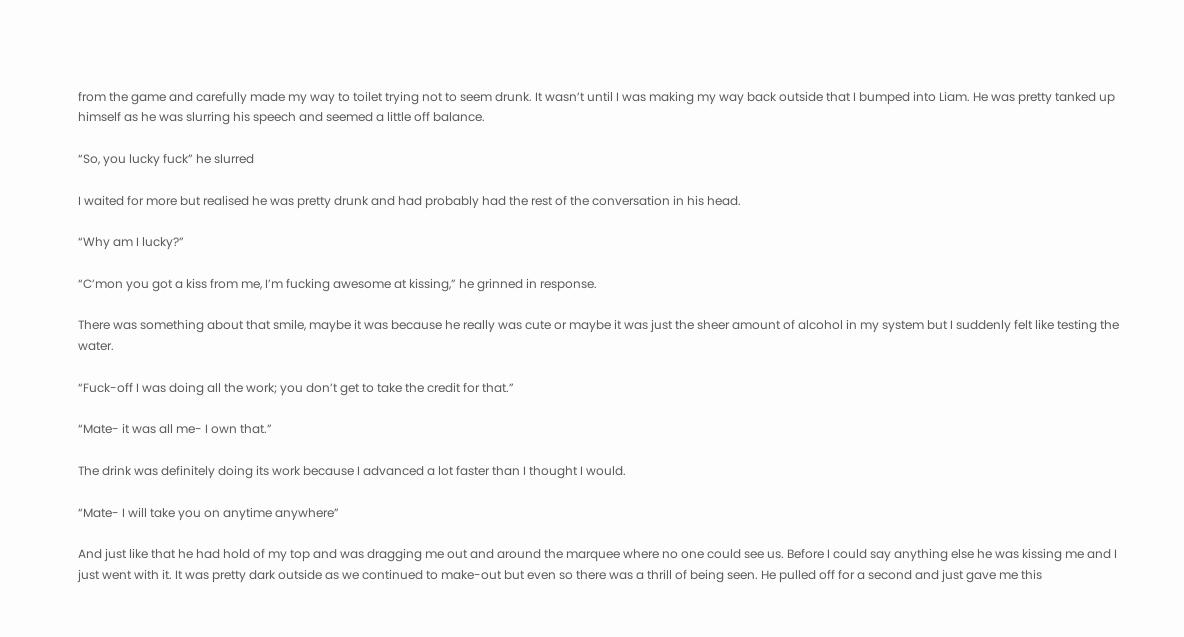from the game and carefully made my way to toilet trying not to seem drunk. It wasn’t until I was making my way back outside that I bumped into Liam. He was pretty tanked up himself as he was slurring his speech and seemed a little off balance.

“So, you lucky fuck” he slurred

I waited for more but realised he was pretty drunk and had probably had the rest of the conversation in his head.

“Why am I lucky?”

“C’mon you got a kiss from me, I’m fucking awesome at kissing,” he grinned in response.

There was something about that smile, maybe it was because he really was cute or maybe it was just the sheer amount of alcohol in my system but I suddenly felt like testing the water.

“Fuck-off I was doing all the work; you don’t get to take the credit for that.”

“Mate- it was all me- I own that.”

The drink was definitely doing its work because I advanced a lot faster than I thought I would.

“Mate- I will take you on anytime anywhere”

And just like that he had hold of my top and was dragging me out and around the marquee where no one could see us. Before I could say anything else he was kissing me and I just went with it. It was pretty dark outside as we continued to make-out but even so there was a thrill of being seen. He pulled off for a second and just gave me this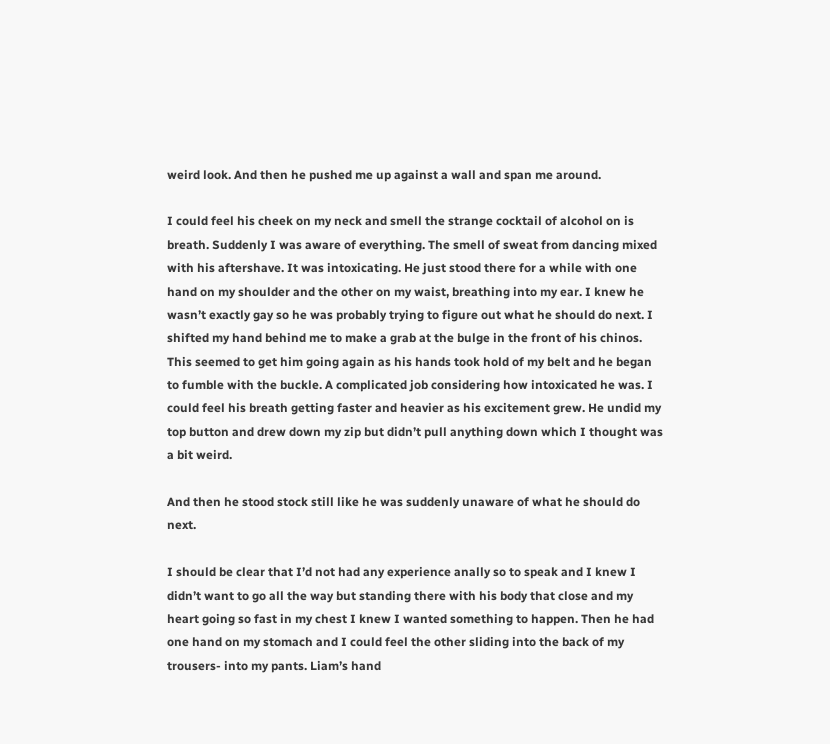weird look. And then he pushed me up against a wall and span me around.

I could feel his cheek on my neck and smell the strange cocktail of alcohol on is breath. Suddenly I was aware of everything. The smell of sweat from dancing mixed with his aftershave. It was intoxicating. He just stood there for a while with one hand on my shoulder and the other on my waist, breathing into my ear. I knew he wasn’t exactly gay so he was probably trying to figure out what he should do next. I shifted my hand behind me to make a grab at the bulge in the front of his chinos. This seemed to get him going again as his hands took hold of my belt and he began to fumble with the buckle. A complicated job considering how intoxicated he was. I could feel his breath getting faster and heavier as his excitement grew. He undid my top button and drew down my zip but didn’t pull anything down which I thought was a bit weird.

And then he stood stock still like he was suddenly unaware of what he should do next.

I should be clear that I’d not had any experience anally so to speak and I knew I didn’t want to go all the way but standing there with his body that close and my heart going so fast in my chest I knew I wanted something to happen. Then he had one hand on my stomach and I could feel the other sliding into the back of my trousers- into my pants. Liam’s hand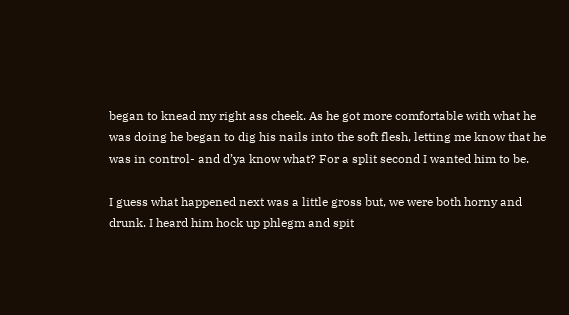began to knead my right ass cheek. As he got more comfortable with what he was doing he began to dig his nails into the soft flesh, letting me know that he was in control- and d’ya know what? For a split second I wanted him to be.

I guess what happened next was a little gross but, we were both horny and drunk. I heard him hock up phlegm and spit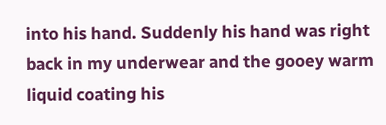into his hand. Suddenly his hand was right back in my underwear and the gooey warm liquid coating his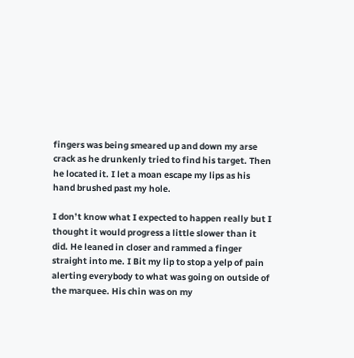fingers was being smeared up and down my arse crack as he drunkenly tried to find his target. Then he located it. I let a moan escape my lips as his hand brushed past my hole.

I don’t know what I expected to happen really but I thought it would progress a little slower than it did. He leaned in closer and rammed a finger straight into me. I Bit my lip to stop a yelp of pain alerting everybody to what was going on outside of the marquee. His chin was on my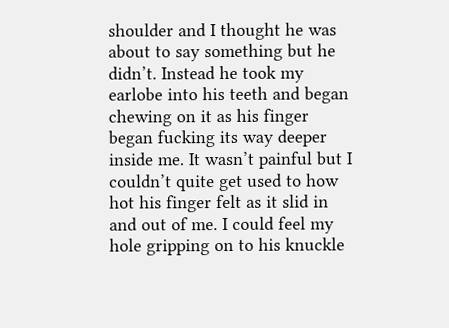shoulder and I thought he was about to say something but he didn’t. Instead he took my earlobe into his teeth and began chewing on it as his finger began fucking its way deeper inside me. It wasn’t painful but I couldn’t quite get used to how hot his finger felt as it slid in and out of me. I could feel my hole gripping on to his knuckle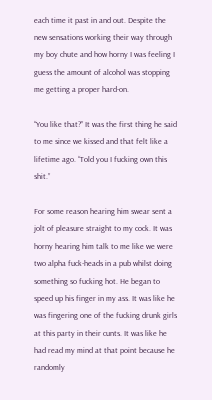each time it past in and out. Despite the new sensations working their way through my boy chute and how horny I was feeling I guess the amount of alcohol was stopping me getting a proper hard-on.

“You like that?” It was the first thing he said to me since we kissed and that felt like a lifetime ago. “Told you I fucking own this shit.”

For some reason hearing him swear sent a jolt of pleasure straight to my cock. It was horny hearing him talk to me like we were two alpha fuck-heads in a pub whilst doing something so fucking hot. He began to speed up his finger in my ass. It was like he was fingering one of the fucking drunk girls at this party in their cunts. It was like he had read my mind at that point because he randomly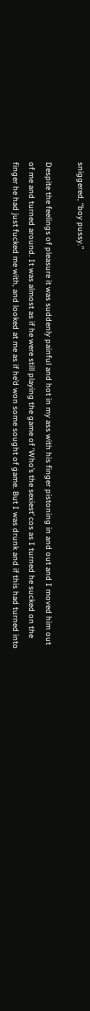sniggered, “boy pussy.”

Despite the feelings of pleasure it was suddenly painful and hot in my ass with his finger pistoning in and out and I moved him out of me and turned around. It was almost as if he were still playing the game of ‘Who’s the sexiest’ cos as I turned he sucked on the finger he had just fucked me with, and looked at me as if he’d won some sought of game. But I was drunk and if this had turned into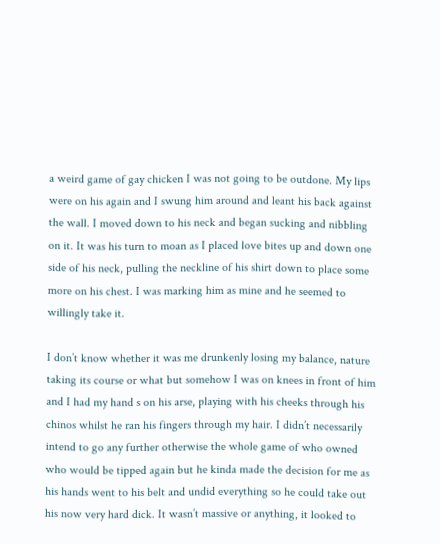a weird game of gay chicken I was not going to be outdone. My lips were on his again and I swung him around and leant his back against the wall. I moved down to his neck and began sucking and nibbling on it. It was his turn to moan as I placed love bites up and down one side of his neck, pulling the neckline of his shirt down to place some more on his chest. I was marking him as mine and he seemed to willingly take it.

I don’t know whether it was me drunkenly losing my balance, nature taking its course or what but somehow I was on knees in front of him and I had my hand s on his arse, playing with his cheeks through his chinos whilst he ran his fingers through my hair. I didn’t necessarily intend to go any further otherwise the whole game of who owned who would be tipped again but he kinda made the decision for me as his hands went to his belt and undid everything so he could take out his now very hard dick. It wasn’t massive or anything, it looked to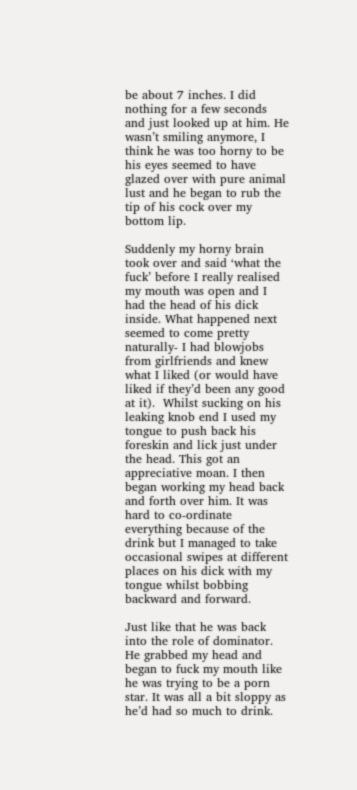be about 7 inches. I did nothing for a few seconds and just looked up at him. He wasn’t smiling anymore, I think he was too horny to be his eyes seemed to have glazed over with pure animal lust and he began to rub the tip of his cock over my bottom lip.

Suddenly my horny brain took over and said ‘what the fuck’ before I really realised my mouth was open and I had the head of his dick inside. What happened next seemed to come pretty naturally- I had blowjobs from girlfriends and knew what I liked (or would have liked if they’d been any good at it).  Whilst sucking on his leaking knob end I used my tongue to push back his foreskin and lick just under the head. This got an appreciative moan. I then began working my head back and forth over him. It was hard to co-ordinate everything because of the drink but I managed to take occasional swipes at different places on his dick with my tongue whilst bobbing backward and forward.

Just like that he was back into the role of dominator. He grabbed my head and began to fuck my mouth like he was trying to be a porn star. It was all a bit sloppy as he’d had so much to drink.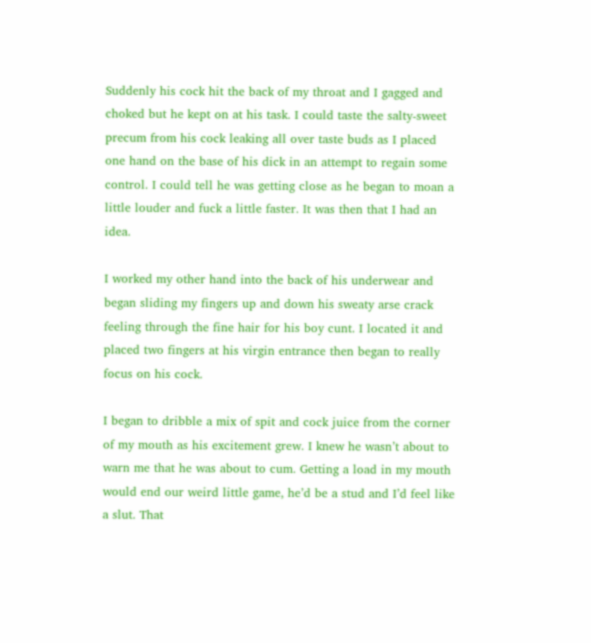Suddenly his cock hit the back of my throat and I gagged and choked but he kept on at his task. I could taste the salty-sweet precum from his cock leaking all over taste buds as I placed one hand on the base of his dick in an attempt to regain some control. I could tell he was getting close as he began to moan a little louder and fuck a little faster. It was then that I had an idea.

I worked my other hand into the back of his underwear and began sliding my fingers up and down his sweaty arse crack feeling through the fine hair for his boy cunt. I located it and placed two fingers at his virgin entrance then began to really focus on his cock.

I began to dribble a mix of spit and cock juice from the corner of my mouth as his excitement grew. I knew he wasn’t about to warn me that he was about to cum. Getting a load in my mouth would end our weird little game, he’d be a stud and I’d feel like a slut. That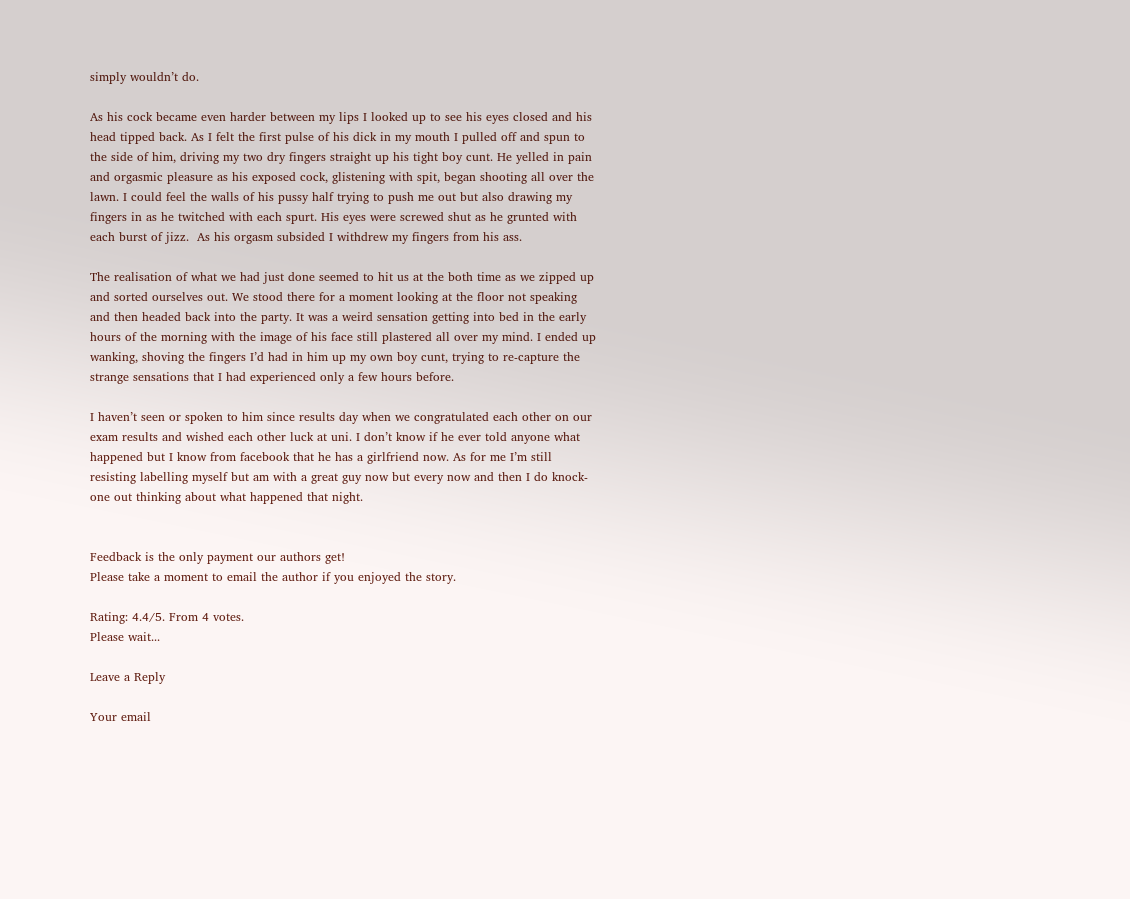simply wouldn’t do.

As his cock became even harder between my lips I looked up to see his eyes closed and his head tipped back. As I felt the first pulse of his dick in my mouth I pulled off and spun to the side of him, driving my two dry fingers straight up his tight boy cunt. He yelled in pain and orgasmic pleasure as his exposed cock, glistening with spit, began shooting all over the lawn. I could feel the walls of his pussy half trying to push me out but also drawing my fingers in as he twitched with each spurt. His eyes were screwed shut as he grunted with each burst of jizz.  As his orgasm subsided I withdrew my fingers from his ass.

The realisation of what we had just done seemed to hit us at the both time as we zipped up and sorted ourselves out. We stood there for a moment looking at the floor not speaking and then headed back into the party. It was a weird sensation getting into bed in the early hours of the morning with the image of his face still plastered all over my mind. I ended up wanking, shoving the fingers I’d had in him up my own boy cunt, trying to re-capture the strange sensations that I had experienced only a few hours before.

I haven’t seen or spoken to him since results day when we congratulated each other on our exam results and wished each other luck at uni. I don’t know if he ever told anyone what happened but I know from facebook that he has a girlfriend now. As for me I’m still resisting labelling myself but am with a great guy now but every now and then I do knock-one out thinking about what happened that night.


Feedback is the only payment our authors get!
Please take a moment to email the author if you enjoyed the story.

Rating: 4.4/5. From 4 votes.
Please wait...

Leave a Reply

Your email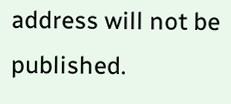address will not be published.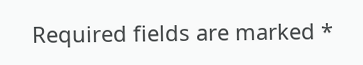Required fields are marked *